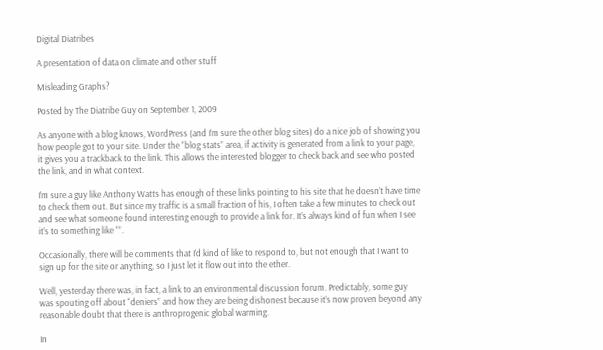Digital Diatribes

A presentation of data on climate and other stuff

Misleading Graphs?

Posted by The Diatribe Guy on September 1, 2009

As anyone with a blog knows, WordPress (and I’m sure the other blog sites) do a nice job of showing you how people got to your site. Under the “blog stats” area, if activity is generated from a link to your page, it gives you a trackback to the link. This allows the interested blogger to check back and see who posted the link, and in what context.

I’m sure a guy like Anthony Watts has enough of these links pointing to his site that he doesn’t have time to check them out. But since my traffic is a small fraction of his, I often take a few minutes to check out and see what someone found interesting enough to provide a link for. It’s always kind of fun when I see it’s to something like “”.

Occasionally, there will be comments that I’d kind of like to respond to, but not enough that I want to sign up for the site or anything, so I just let it flow out into the ether.

Well, yesterday there was, in fact, a link to an environmental discussion forum. Predictably, some guy was spouting off about “deniers” and how they are being dishonest because it’s now proven beyond any reasonable doubt that there is anthroprogenic global warming.

In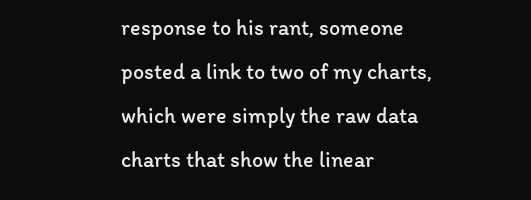response to his rant, someone posted a link to two of my charts, which were simply the raw data charts that show the linear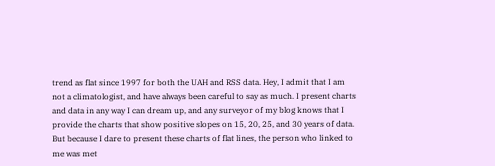trend as flat since 1997 for both the UAH and RSS data. Hey, I admit that I am not a climatologist, and have always been careful to say as much. I present charts and data in any way I can dream up, and any surveyor of my blog knows that I provide the charts that show positive slopes on 15, 20, 25, and 30 years of data. But because I dare to present these charts of flat lines, the person who linked to me was met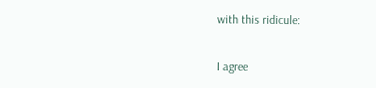with this ridicule:

I agree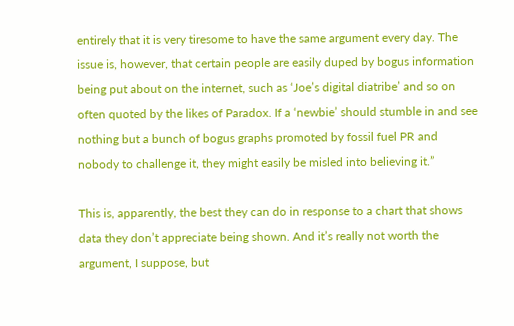entirely that it is very tiresome to have the same argument every day. The issue is, however, that certain people are easily duped by bogus information being put about on the internet, such as ‘Joe’s digital diatribe’ and so on often quoted by the likes of Paradox. If a ‘newbie’ should stumble in and see nothing but a bunch of bogus graphs promoted by fossil fuel PR and nobody to challenge it, they might easily be misled into believing it.”

This is, apparently, the best they can do in response to a chart that shows data they don’t appreciate being shown. And it’s really not worth the argument, I suppose, but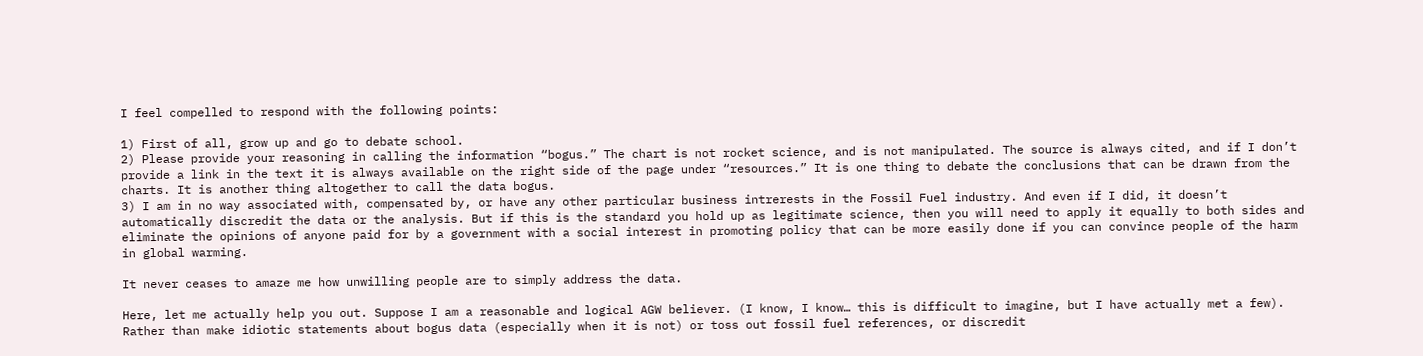I feel compelled to respond with the following points:

1) First of all, grow up and go to debate school.
2) Please provide your reasoning in calling the information “bogus.” The chart is not rocket science, and is not manipulated. The source is always cited, and if I don’t provide a link in the text it is always available on the right side of the page under “resources.” It is one thing to debate the conclusions that can be drawn from the charts. It is another thing altogether to call the data bogus.
3) I am in no way associated with, compensated by, or have any other particular business intrerests in the Fossil Fuel industry. And even if I did, it doesn’t automatically discredit the data or the analysis. But if this is the standard you hold up as legitimate science, then you will need to apply it equally to both sides and eliminate the opinions of anyone paid for by a government with a social interest in promoting policy that can be more easily done if you can convince people of the harm in global warming.

It never ceases to amaze me how unwilling people are to simply address the data.

Here, let me actually help you out. Suppose I am a reasonable and logical AGW believer. (I know, I know… this is difficult to imagine, but I have actually met a few). Rather than make idiotic statements about bogus data (especially when it is not) or toss out fossil fuel references, or discredit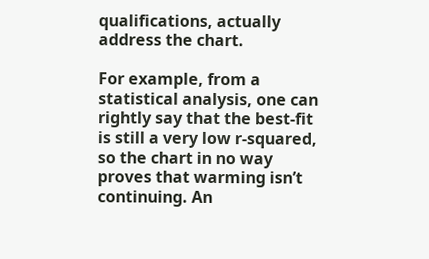qualifications, actually address the chart.

For example, from a statistical analysis, one can rightly say that the best-fit is still a very low r-squared, so the chart in no way proves that warming isn’t continuing. An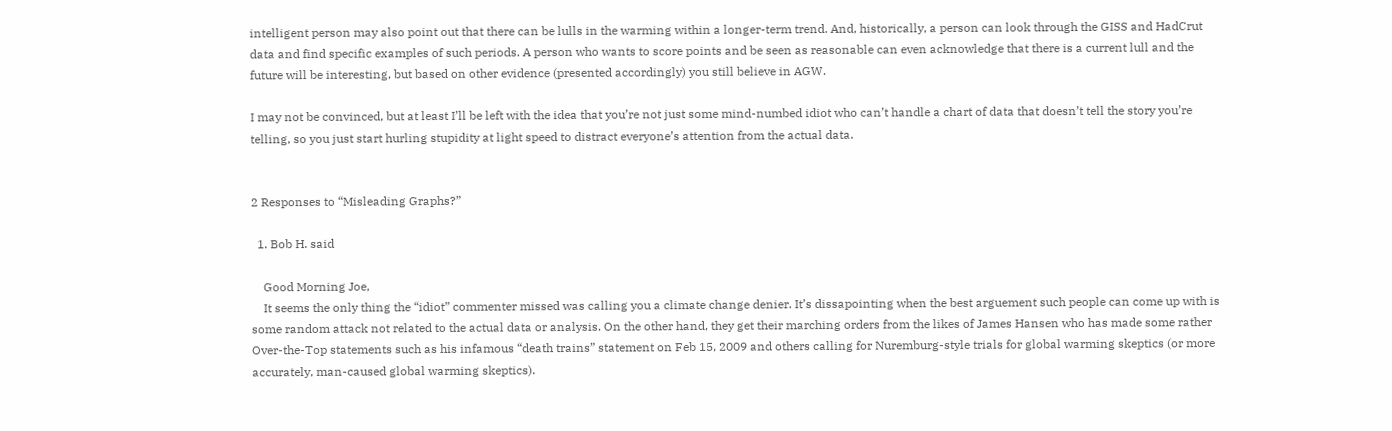intelligent person may also point out that there can be lulls in the warming within a longer-term trend. And, historically, a person can look through the GISS and HadCrut data and find specific examples of such periods. A person who wants to score points and be seen as reasonable can even acknowledge that there is a current lull and the future will be interesting, but based on other evidence (presented accordingly) you still believe in AGW.

I may not be convinced, but at least I’ll be left with the idea that you’re not just some mind-numbed idiot who can’t handle a chart of data that doesn’t tell the story you’re telling, so you just start hurling stupidity at light speed to distract everyone’s attention from the actual data.


2 Responses to “Misleading Graphs?”

  1. Bob H. said

    Good Morning Joe,
    It seems the only thing the “idiot” commenter missed was calling you a climate change denier. It’s dissapointing when the best arguement such people can come up with is some random attack not related to the actual data or analysis. On the other hand, they get their marching orders from the likes of James Hansen who has made some rather Over-the-Top statements such as his infamous “death trains” statement on Feb 15, 2009 and others calling for Nuremburg-style trials for global warming skeptics (or more accurately, man-caused global warming skeptics).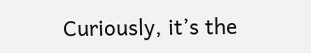Curiously, it’s the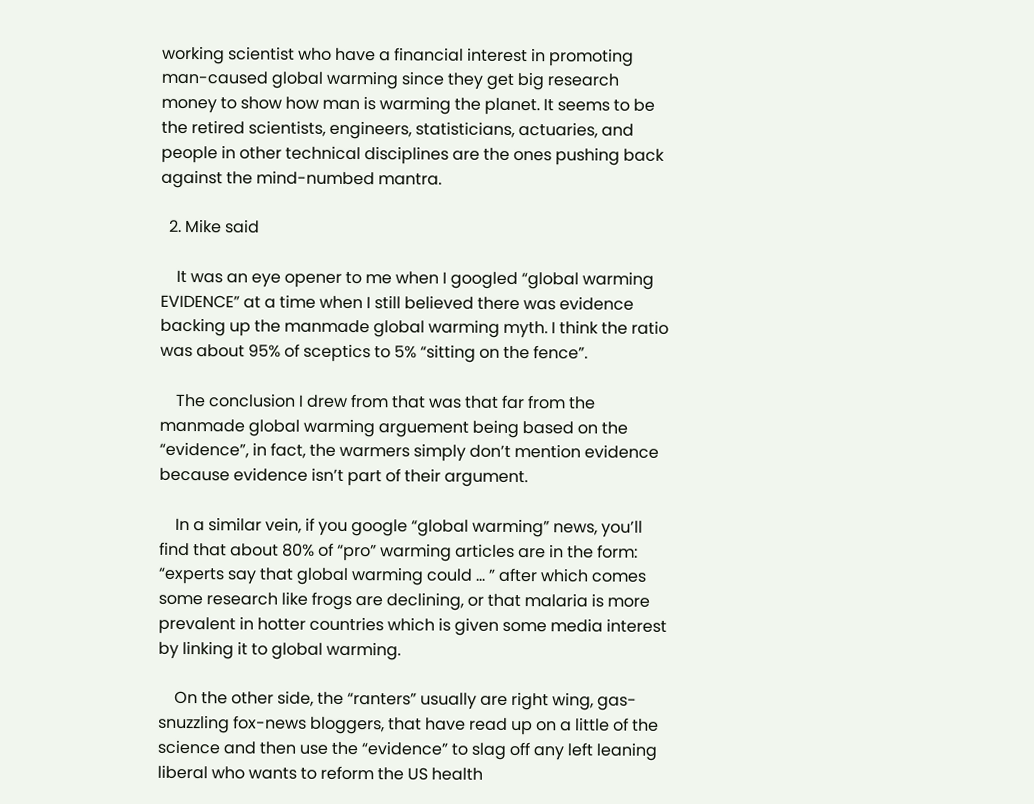working scientist who have a financial interest in promoting man-caused global warming since they get big research money to show how man is warming the planet. It seems to be the retired scientists, engineers, statisticians, actuaries, and people in other technical disciplines are the ones pushing back against the mind-numbed mantra.

  2. Mike said

    It was an eye opener to me when I googled “global warming EVIDENCE” at a time when I still believed there was evidence backing up the manmade global warming myth. I think the ratio was about 95% of sceptics to 5% “sitting on the fence”.

    The conclusion I drew from that was that far from the manmade global warming arguement being based on the “evidence”, in fact, the warmers simply don’t mention evidence because evidence isn’t part of their argument.

    In a similar vein, if you google “global warming” news, you’ll find that about 80% of “pro” warming articles are in the form: “experts say that global warming could … ” after which comes some research like frogs are declining, or that malaria is more prevalent in hotter countries which is given some media interest by linking it to global warming.

    On the other side, the “ranters” usually are right wing, gas-snuzzling fox-news bloggers, that have read up on a little of the science and then use the “evidence” to slag off any left leaning liberal who wants to reform the US health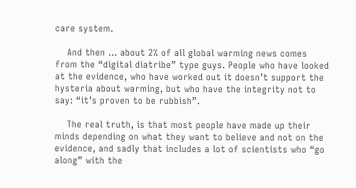care system.

    And then … about 2% of all global warming news comes from the “digital diatribe” type guys. People who have looked at the evidence, who have worked out it doesn’t support the hysteria about warming, but who have the integrity not to say: “it’s proven to be rubbish”.

    The real truth, is that most people have made up their minds depending on what they want to believe and not on the evidence, and sadly that includes a lot of scientists who “go along” with the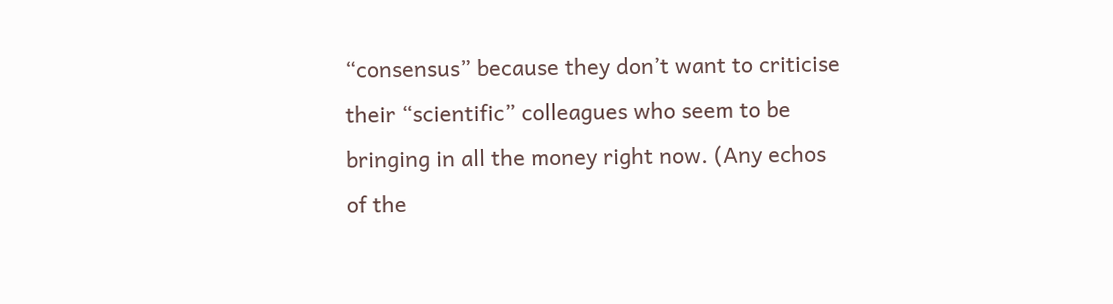“consensus” because they don’t want to criticise their “scientific” colleagues who seem to be bringing in all the money right now. (Any echos of the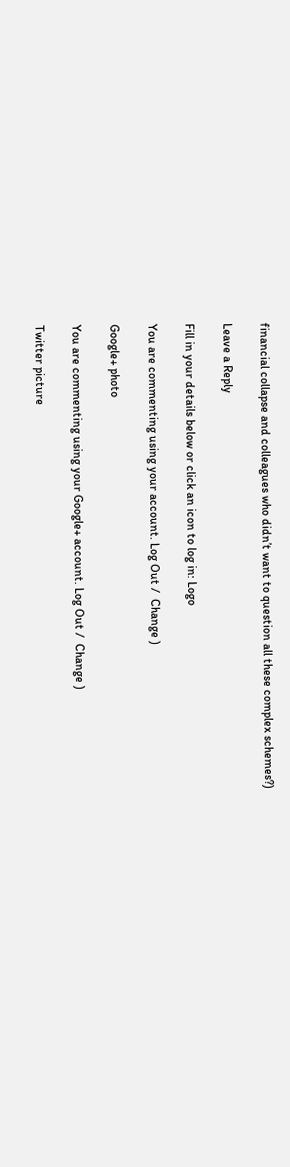financial collapse and colleagues who didn’t want to question all these complex schemes?)

Leave a Reply

Fill in your details below or click an icon to log in: Logo

You are commenting using your account. Log Out /  Change )

Google+ photo

You are commenting using your Google+ account. Log Out /  Change )

Twitter picture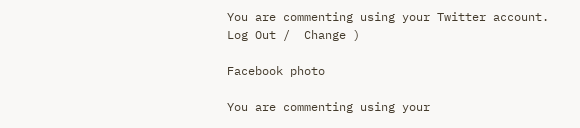You are commenting using your Twitter account. Log Out /  Change )

Facebook photo

You are commenting using your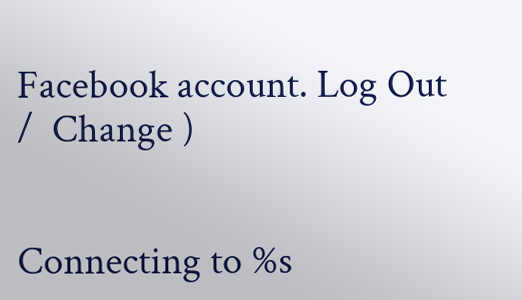Facebook account. Log Out /  Change )


Connecting to %s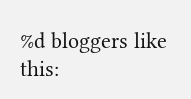%d bloggers like this: